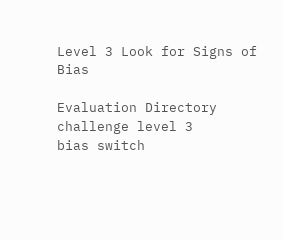Level 3 Look for Signs of Bias

Evaluation Directory
challenge level 3
bias switch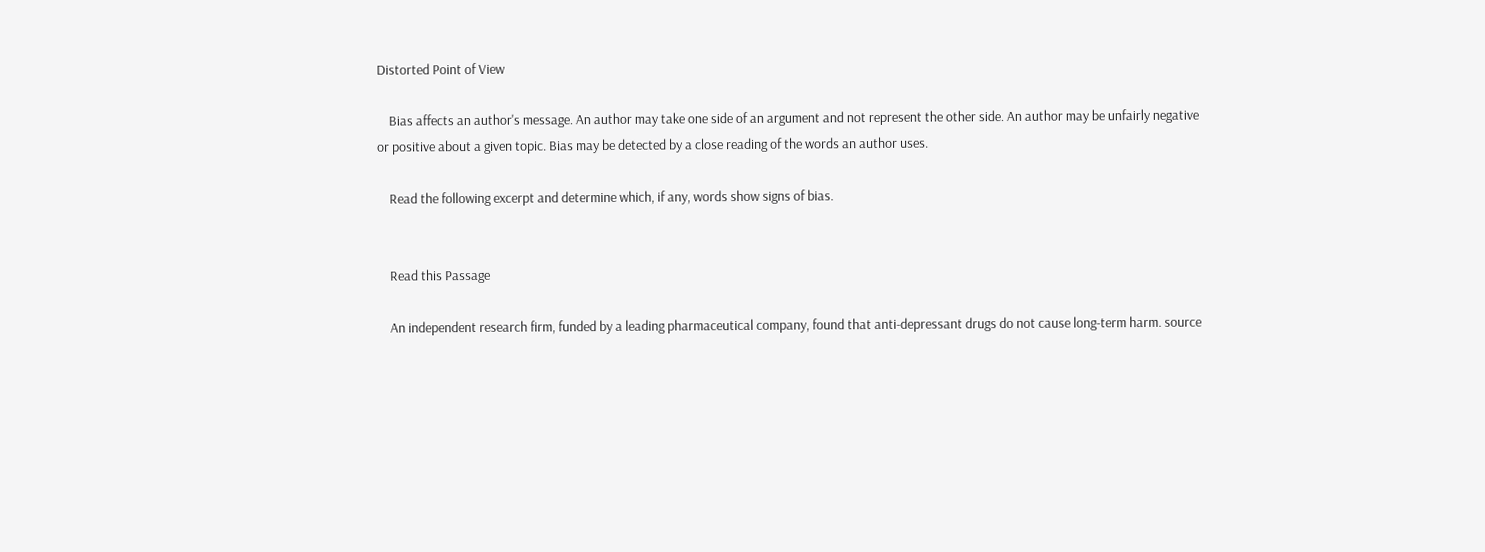Distorted Point of View

    Bias affects an author's message. An author may take one side of an argument and not represent the other side. An author may be unfairly negative or positive about a given topic. Bias may be detected by a close reading of the words an author uses.

    Read the following excerpt and determine which, if any, words show signs of bias.


    Read this Passage

    An independent research firm, funded by a leading pharmaceutical company, found that anti-depressant drugs do not cause long-term harm. source